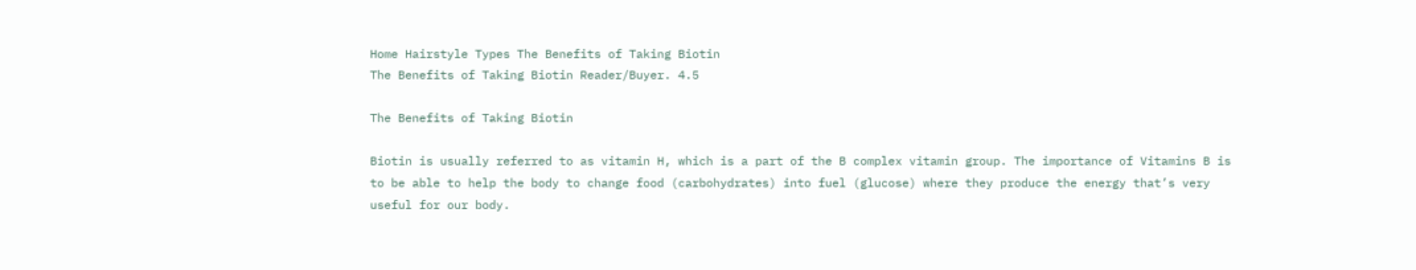Home Hairstyle Types The Benefits of Taking Biotin
The Benefits of Taking Biotin Reader/Buyer. 4.5

The Benefits of Taking Biotin

Biotin is usually referred to as vitamin H, which is a part of the B complex vitamin group. The importance of Vitamins B is to be able to help the body to change food (carbohydrates) into fuel (glucose) where they produce the energy that’s very useful for our body.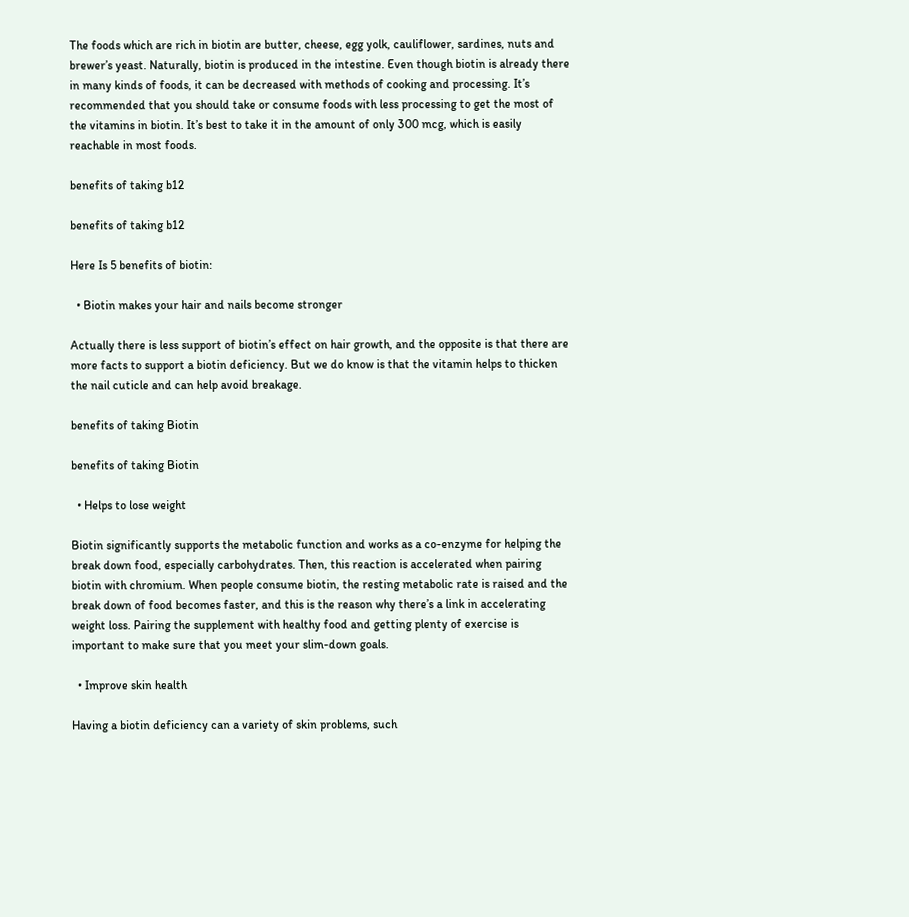The foods which are rich in biotin are butter, cheese, egg yolk, cauliflower, sardines, nuts and brewer’s yeast. Naturally, biotin is produced in the intestine. Even though biotin is already there in many kinds of foods, it can be decreased with methods of cooking and processing. It’s recommended that you should take or consume foods with less processing to get the most of the vitamins in biotin. It’s best to take it in the amount of only 300 mcg, which is easily reachable in most foods.

benefits of taking b12

benefits of taking b12

Here Is 5 benefits of biotin:

  • Biotin makes your hair and nails become stronger

Actually there is less support of biotin’s effect on hair growth, and the opposite is that there are more facts to support a biotin deficiency. But we do know is that the vitamin helps to thicken the nail cuticle and can help avoid breakage.

benefits of taking Biotin

benefits of taking Biotin

  • Helps to lose weight

Biotin significantly supports the metabolic function and works as a co-enzyme for helping the break down food, especially carbohydrates. Then, this reaction is accelerated when pairing biotin with chromium. When people consume biotin, the resting metabolic rate is raised and the break down of food becomes faster, and this is the reason why there’s a link in accelerating weight loss. Pairing the supplement with healthy food and getting plenty of exercise is important to make sure that you meet your slim-down goals.

  • Improve skin health

Having a biotin deficiency can a variety of skin problems, such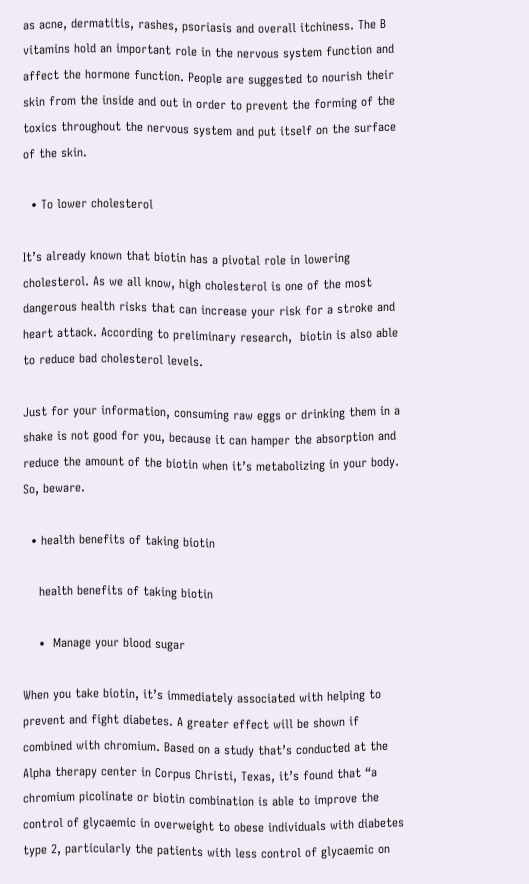as acne, dermatitis, rashes, psoriasis and overall itchiness. The B vitamins hold an important role in the nervous system function and affect the hormone function. People are suggested to nourish their skin from the inside and out in order to prevent the forming of the toxics throughout the nervous system and put itself on the surface of the skin.

  • To lower cholesterol

It’s already known that biotin has a pivotal role in lowering cholesterol. As we all know, high cholesterol is one of the most dangerous health risks that can increase your risk for a stroke and heart attack. According to preliminary research,  biotin is also able to reduce bad cholesterol levels.

Just for your information, consuming raw eggs or drinking them in a shake is not good for you, because it can hamper the absorption and reduce the amount of the biotin when it’s metabolizing in your body. So, beware.

  • health benefits of taking biotin

    health benefits of taking biotin

    •  Manage your blood sugar

When you take biotin, it’s immediately associated with helping to prevent and fight diabetes. A greater effect will be shown if combined with chromium. Based on a study that’s conducted at the Alpha therapy center in Corpus Christi, Texas, it’s found that “a chromium picolinate or biotin combination is able to improve the control of glycaemic in overweight to obese individuals with diabetes type 2, particularly the patients with less control of glycaemic on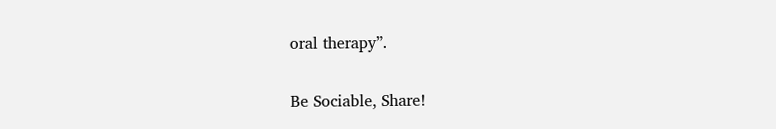oral therapy”.

Be Sociable, Share!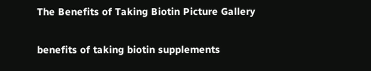The Benefits of Taking Biotin Picture Gallery

benefits of taking biotin supplements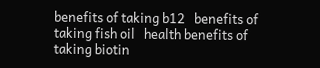benefits of taking b12   benefits of taking fish oil   health benefits of taking biotin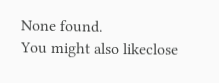None found.
You might also likeclose